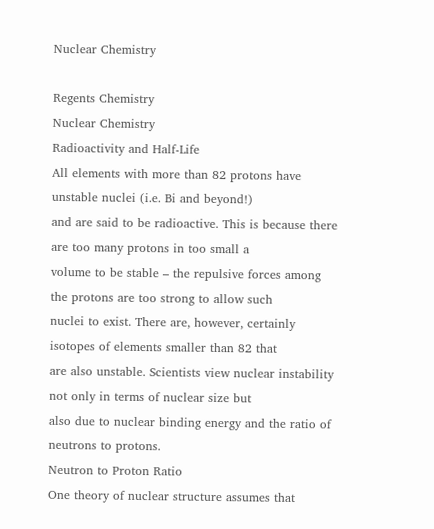Nuclear Chemistry

Regents Chemistry
Nuclear Chemistry
Radioactivity and Half-Life
All elements with more than 82 protons have unstable nuclei (i.e. Bi and beyond!)
and are said to be radioactive. This is because there are too many protons in too small a
volume to be stable – the repulsive forces among the protons are too strong to allow such
nuclei to exist. There are, however, certainly isotopes of elements smaller than 82 that
are also unstable. Scientists view nuclear instability not only in terms of nuclear size but
also due to nuclear binding energy and the ratio of neutrons to protons.
Neutron to Proton Ratio
One theory of nuclear structure assumes that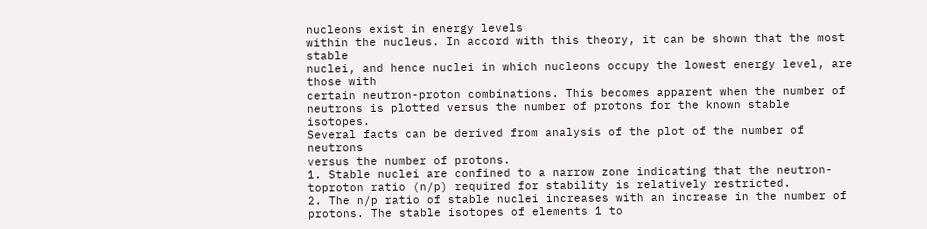nucleons exist in energy levels
within the nucleus. In accord with this theory, it can be shown that the most stable
nuclei, and hence nuclei in which nucleons occupy the lowest energy level, are those with
certain neutron-proton combinations. This becomes apparent when the number of
neutrons is plotted versus the number of protons for the known stable isotopes.
Several facts can be derived from analysis of the plot of the number of neutrons
versus the number of protons.
1. Stable nuclei are confined to a narrow zone indicating that the neutron-toproton ratio (n/p) required for stability is relatively restricted.
2. The n/p ratio of stable nuclei increases with an increase in the number of
protons. The stable isotopes of elements 1 to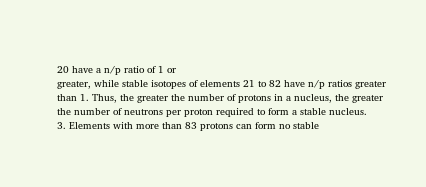20 have a n/p ratio of 1 or
greater, while stable isotopes of elements 21 to 82 have n/p ratios greater
than 1. Thus, the greater the number of protons in a nucleus, the greater
the number of neutrons per proton required to form a stable nucleus.
3. Elements with more than 83 protons can form no stable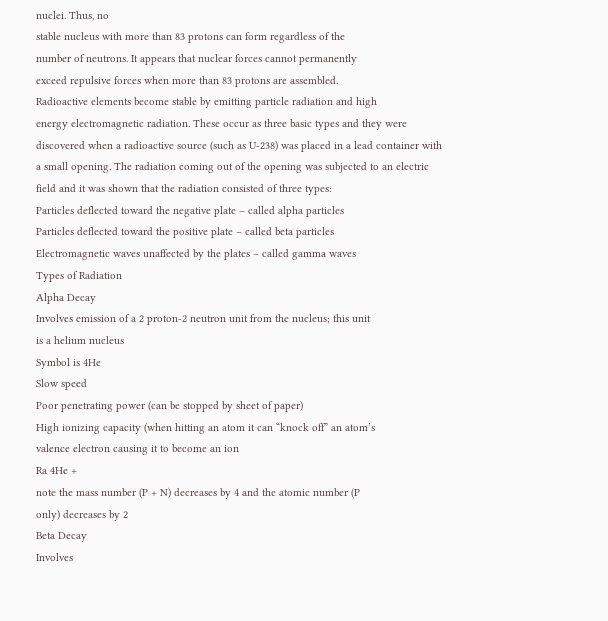nuclei. Thus, no
stable nucleus with more than 83 protons can form regardless of the
number of neutrons. It appears that nuclear forces cannot permanently
exceed repulsive forces when more than 83 protons are assembled.
Radioactive elements become stable by emitting particle radiation and high
energy electromagnetic radiation. These occur as three basic types and they were
discovered when a radioactive source (such as U-238) was placed in a lead container with
a small opening. The radiation coming out of the opening was subjected to an electric
field and it was shown that the radiation consisted of three types:
Particles deflected toward the negative plate – called alpha particles
Particles deflected toward the positive plate – called beta particles
Electromagnetic waves unaffected by the plates – called gamma waves
Types of Radiation
Alpha Decay
Involves emission of a 2 proton-2 neutron unit from the nucleus; this unit
is a helium nucleus
Symbol is 4He
Slow speed
Poor penetrating power (can be stopped by sheet of paper)
High ionizing capacity (when hitting an atom it can “knock off” an atom’s
valence electron causing it to become an ion
Ra 4He +
note the mass number (P + N) decreases by 4 and the atomic number (P
only) decreases by 2
Beta Decay
Involves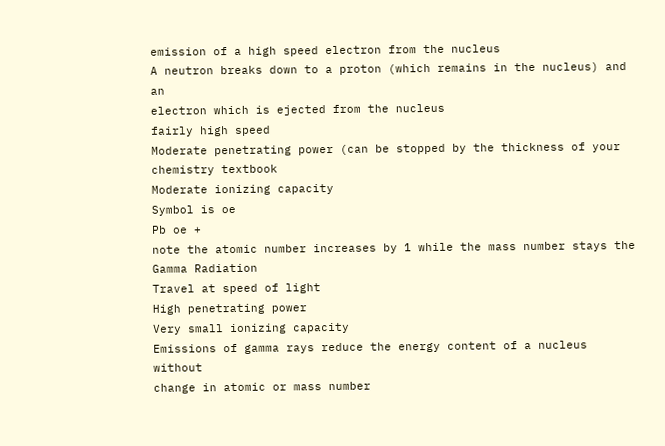emission of a high speed electron from the nucleus
A neutron breaks down to a proton (which remains in the nucleus) and an
electron which is ejected from the nucleus
fairly high speed
Moderate penetrating power (can be stopped by the thickness of your
chemistry textbook
Moderate ionizing capacity
Symbol is oe
Pb oe +
note the atomic number increases by 1 while the mass number stays the
Gamma Radiation
Travel at speed of light
High penetrating power
Very small ionizing capacity
Emissions of gamma rays reduce the energy content of a nucleus without
change in atomic or mass number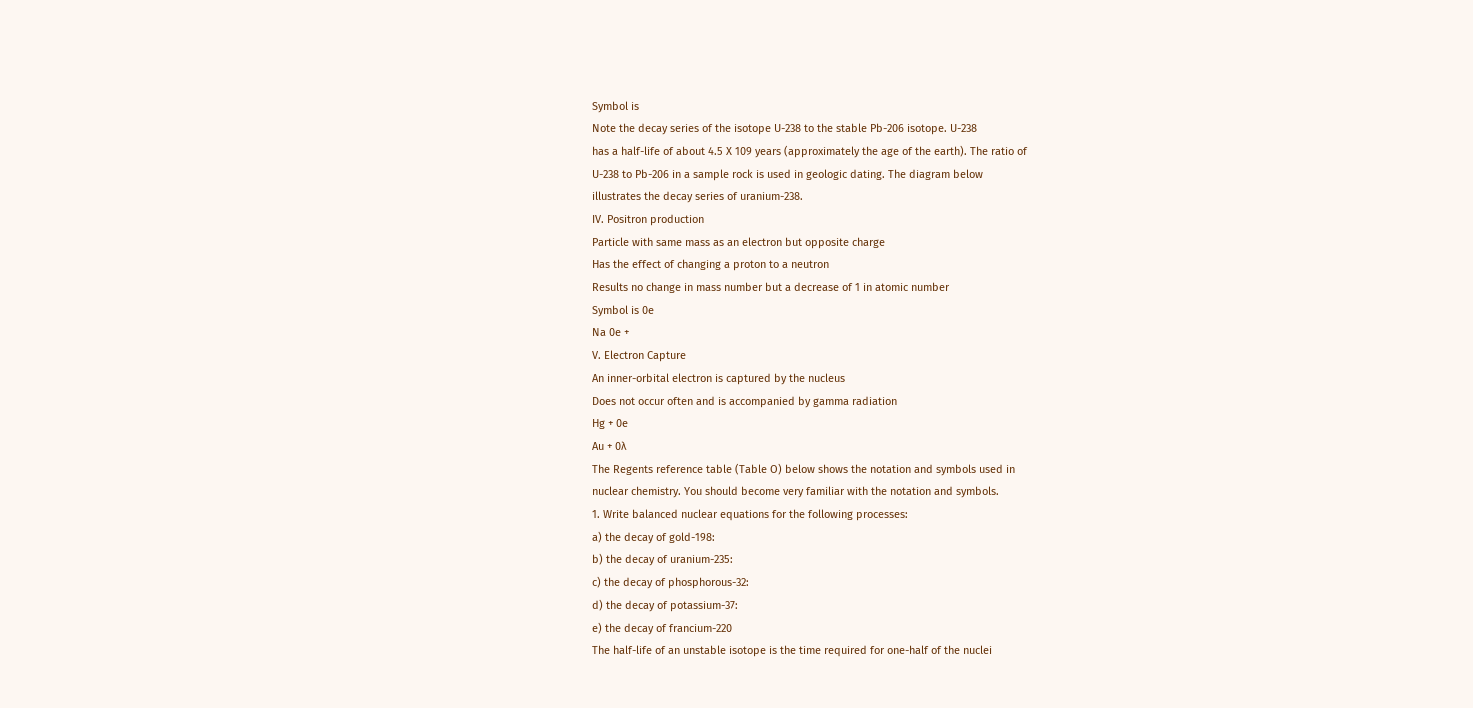Symbol is
Note the decay series of the isotope U-238 to the stable Pb-206 isotope. U-238
has a half-life of about 4.5 X 109 years (approximately the age of the earth). The ratio of
U-238 to Pb-206 in a sample rock is used in geologic dating. The diagram below
illustrates the decay series of uranium-238.
IV. Positron production
Particle with same mass as an electron but opposite charge
Has the effect of changing a proton to a neutron
Results no change in mass number but a decrease of 1 in atomic number
Symbol is 0e
Na 0e +
V. Electron Capture
An inner-orbital electron is captured by the nucleus
Does not occur often and is accompanied by gamma radiation
Hg + 0e
Au + 0λ
The Regents reference table (Table O) below shows the notation and symbols used in
nuclear chemistry. You should become very familiar with the notation and symbols.
1. Write balanced nuclear equations for the following processes:
a) the decay of gold-198:
b) the decay of uranium-235:
c) the decay of phosphorous-32:
d) the decay of potassium-37:
e) the decay of francium-220
The half-life of an unstable isotope is the time required for one-half of the nuclei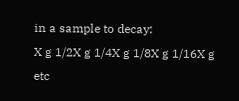in a sample to decay:
X g 1/2X g 1/4X g 1/8X g 1/16X g etc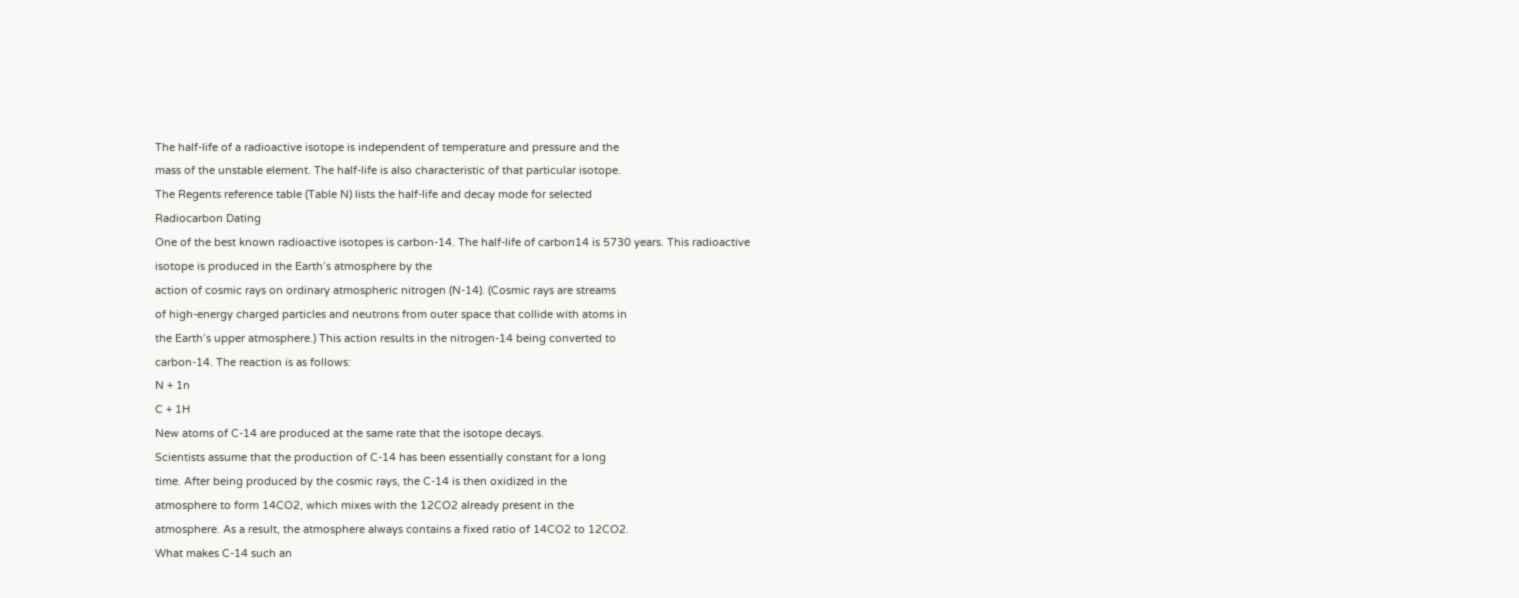The half-life of a radioactive isotope is independent of temperature and pressure and the
mass of the unstable element. The half-life is also characteristic of that particular isotope.
The Regents reference table (Table N) lists the half-life and decay mode for selected
Radiocarbon Dating
One of the best known radioactive isotopes is carbon-14. The half-life of carbon14 is 5730 years. This radioactive isotope is produced in the Earth’s atmosphere by the
action of cosmic rays on ordinary atmospheric nitrogen (N-14). (Cosmic rays are streams
of high-energy charged particles and neutrons from outer space that collide with atoms in
the Earth’s upper atmosphere.) This action results in the nitrogen-14 being converted to
carbon-14. The reaction is as follows:
N + 1n
C + 1H
New atoms of C-14 are produced at the same rate that the isotope decays.
Scientists assume that the production of C-14 has been essentially constant for a long
time. After being produced by the cosmic rays, the C-14 is then oxidized in the
atmosphere to form 14CO2, which mixes with the 12CO2 already present in the
atmosphere. As a result, the atmosphere always contains a fixed ratio of 14CO2 to 12CO2.
What makes C-14 such an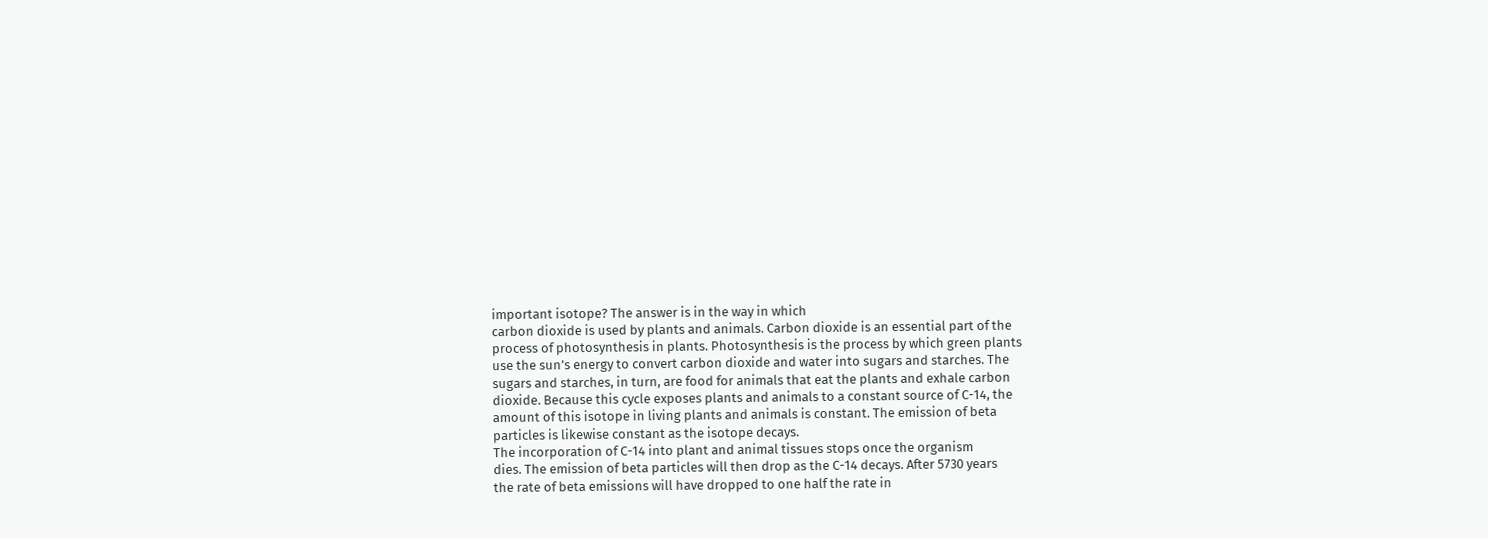important isotope? The answer is in the way in which
carbon dioxide is used by plants and animals. Carbon dioxide is an essential part of the
process of photosynthesis in plants. Photosynthesis is the process by which green plants
use the sun’s energy to convert carbon dioxide and water into sugars and starches. The
sugars and starches, in turn, are food for animals that eat the plants and exhale carbon
dioxide. Because this cycle exposes plants and animals to a constant source of C-14, the
amount of this isotope in living plants and animals is constant. The emission of beta
particles is likewise constant as the isotope decays.
The incorporation of C-14 into plant and animal tissues stops once the organism
dies. The emission of beta particles will then drop as the C-14 decays. After 5730 years
the rate of beta emissions will have dropped to one half the rate in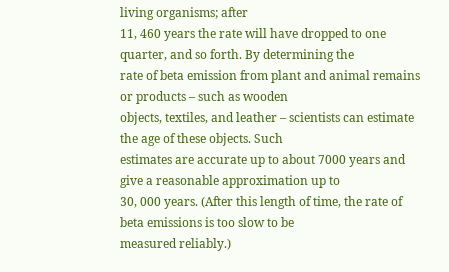living organisms; after
11, 460 years the rate will have dropped to one quarter, and so forth. By determining the
rate of beta emission from plant and animal remains or products – such as wooden
objects, textiles, and leather – scientists can estimate the age of these objects. Such
estimates are accurate up to about 7000 years and give a reasonable approximation up to
30, 000 years. (After this length of time, the rate of beta emissions is too slow to be
measured reliably.)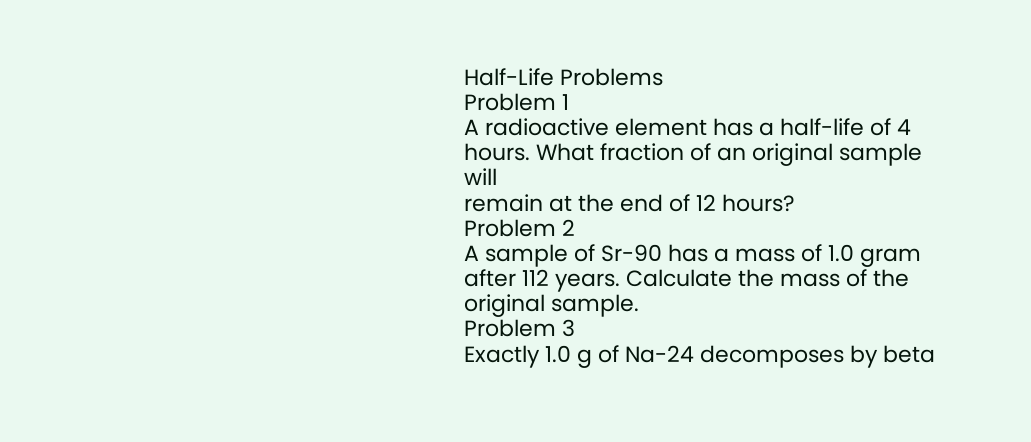Half-Life Problems
Problem 1
A radioactive element has a half-life of 4 hours. What fraction of an original sample will
remain at the end of 12 hours?
Problem 2
A sample of Sr-90 has a mass of 1.0 gram after 112 years. Calculate the mass of the
original sample.
Problem 3
Exactly 1.0 g of Na-24 decomposes by beta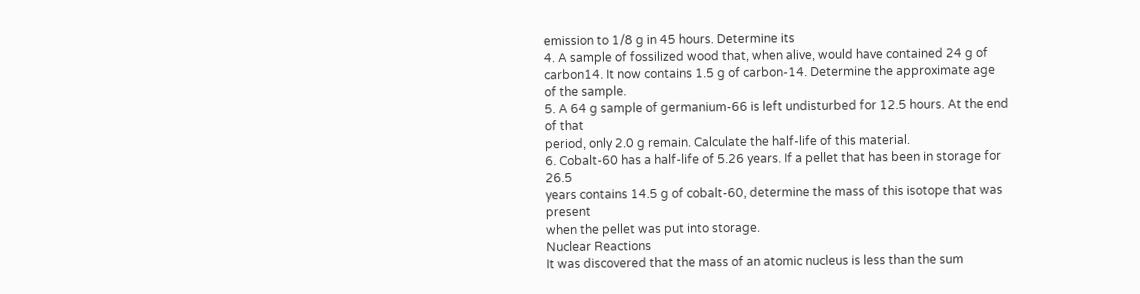emission to 1/8 g in 45 hours. Determine its
4. A sample of fossilized wood that, when alive, would have contained 24 g of carbon14. It now contains 1.5 g of carbon-14. Determine the approximate age of the sample.
5. A 64 g sample of germanium-66 is left undisturbed for 12.5 hours. At the end of that
period, only 2.0 g remain. Calculate the half-life of this material.
6. Cobalt-60 has a half-life of 5.26 years. If a pellet that has been in storage for 26.5
years contains 14.5 g of cobalt-60, determine the mass of this isotope that was present
when the pellet was put into storage.
Nuclear Reactions
It was discovered that the mass of an atomic nucleus is less than the sum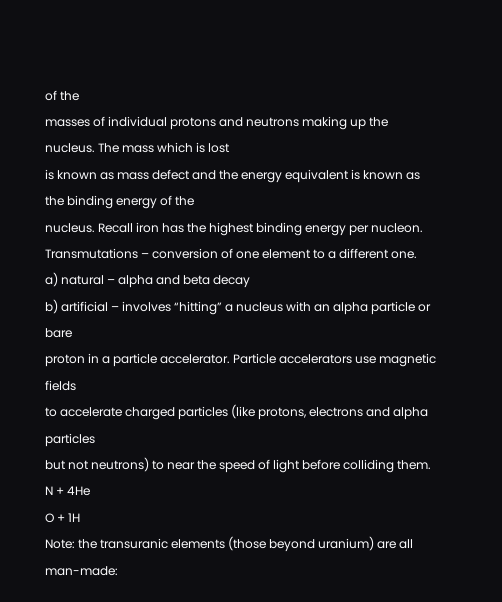of the
masses of individual protons and neutrons making up the nucleus. The mass which is lost
is known as mass defect and the energy equivalent is known as the binding energy of the
nucleus. Recall iron has the highest binding energy per nucleon.
Transmutations – conversion of one element to a different one.
a) natural – alpha and beta decay
b) artificial – involves “hitting” a nucleus with an alpha particle or bare
proton in a particle accelerator. Particle accelerators use magnetic fields
to accelerate charged particles (like protons, electrons and alpha particles
but not neutrons) to near the speed of light before colliding them.
N + 4He
O + 1H
Note: the transuranic elements (those beyond uranium) are all man-made: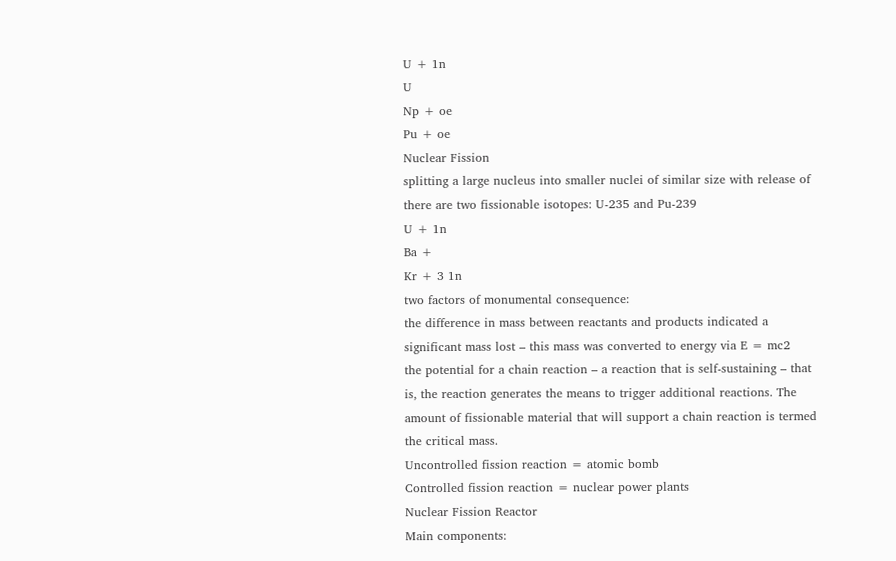U + 1n
U
Np + oe
Pu + oe
Nuclear Fission
splitting a large nucleus into smaller nuclei of similar size with release of
there are two fissionable isotopes: U-235 and Pu-239
U + 1n
Ba +
Kr + 3 1n
two factors of monumental consequence:
the difference in mass between reactants and products indicated a
significant mass lost – this mass was converted to energy via E = mc2
the potential for a chain reaction – a reaction that is self-sustaining – that
is, the reaction generates the means to trigger additional reactions. The
amount of fissionable material that will support a chain reaction is termed
the critical mass.
Uncontrolled fission reaction = atomic bomb
Controlled fission reaction = nuclear power plants
Nuclear Fission Reactor
Main components: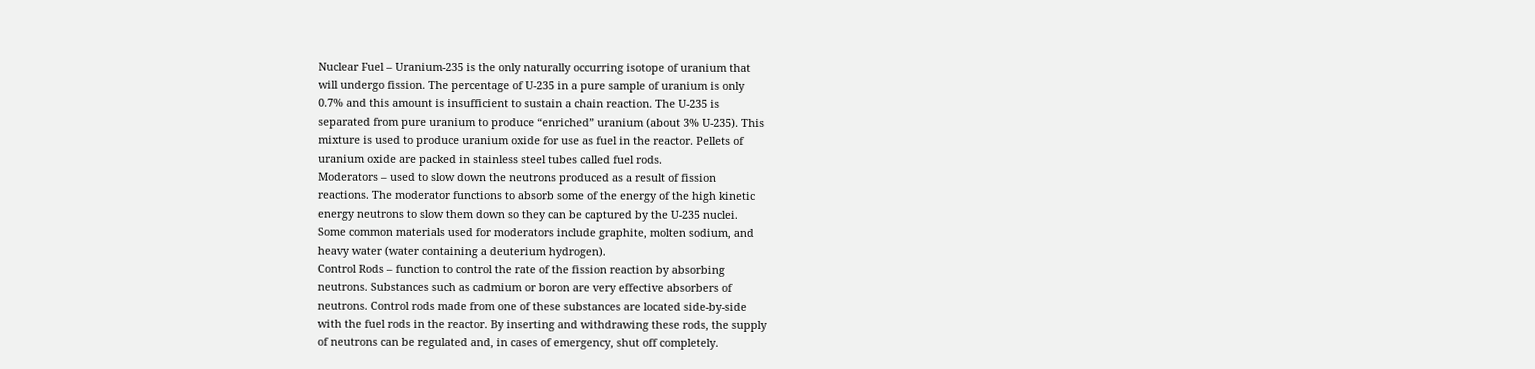Nuclear Fuel – Uranium-235 is the only naturally occurring isotope of uranium that
will undergo fission. The percentage of U-235 in a pure sample of uranium is only
0.7% and this amount is insufficient to sustain a chain reaction. The U-235 is
separated from pure uranium to produce “enriched” uranium (about 3% U-235). This
mixture is used to produce uranium oxide for use as fuel in the reactor. Pellets of
uranium oxide are packed in stainless steel tubes called fuel rods.
Moderators – used to slow down the neutrons produced as a result of fission
reactions. The moderator functions to absorb some of the energy of the high kinetic
energy neutrons to slow them down so they can be captured by the U-235 nuclei.
Some common materials used for moderators include graphite, molten sodium, and
heavy water (water containing a deuterium hydrogen).
Control Rods – function to control the rate of the fission reaction by absorbing
neutrons. Substances such as cadmium or boron are very effective absorbers of
neutrons. Control rods made from one of these substances are located side-by-side
with the fuel rods in the reactor. By inserting and withdrawing these rods, the supply
of neutrons can be regulated and, in cases of emergency, shut off completely.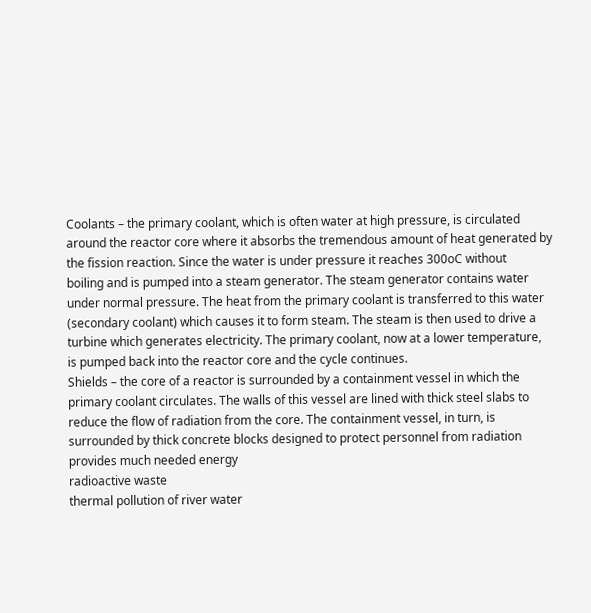Coolants – the primary coolant, which is often water at high pressure, is circulated
around the reactor core where it absorbs the tremendous amount of heat generated by
the fission reaction. Since the water is under pressure it reaches 300oC without
boiling and is pumped into a steam generator. The steam generator contains water
under normal pressure. The heat from the primary coolant is transferred to this water
(secondary coolant) which causes it to form steam. The steam is then used to drive a
turbine which generates electricity. The primary coolant, now at a lower temperature,
is pumped back into the reactor core and the cycle continues.
Shields – the core of a reactor is surrounded by a containment vessel in which the
primary coolant circulates. The walls of this vessel are lined with thick steel slabs to
reduce the flow of radiation from the core. The containment vessel, in turn, is
surrounded by thick concrete blocks designed to protect personnel from radiation
provides much needed energy
radioactive waste
thermal pollution of river water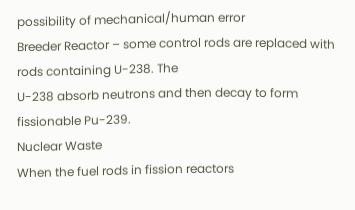possibility of mechanical/human error
Breeder Reactor – some control rods are replaced with rods containing U-238. The
U-238 absorb neutrons and then decay to form fissionable Pu-239.
Nuclear Waste
When the fuel rods in fission reactors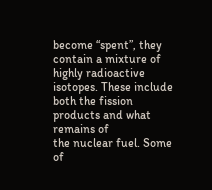become “spent”, they contain a mixture of
highly radioactive isotopes. These include both the fission products and what remains of
the nuclear fuel. Some of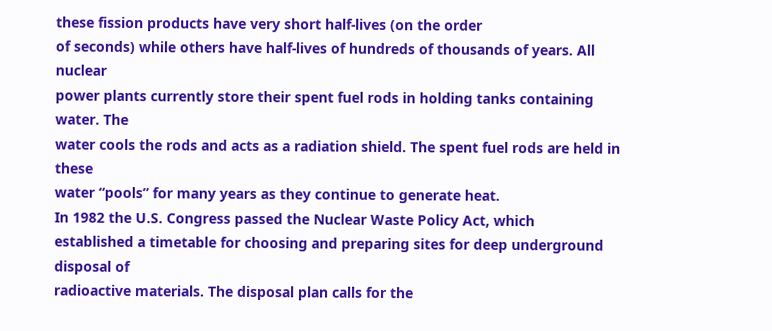these fission products have very short half-lives (on the order
of seconds) while others have half-lives of hundreds of thousands of years. All nuclear
power plants currently store their spent fuel rods in holding tanks containing water. The
water cools the rods and acts as a radiation shield. The spent fuel rods are held in these
water “pools” for many years as they continue to generate heat.
In 1982 the U.S. Congress passed the Nuclear Waste Policy Act, which
established a timetable for choosing and preparing sites for deep underground disposal of
radioactive materials. The disposal plan calls for the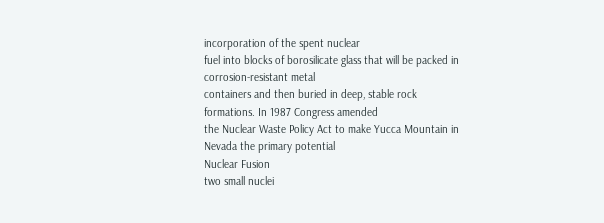incorporation of the spent nuclear
fuel into blocks of borosilicate glass that will be packed in corrosion-resistant metal
containers and then buried in deep, stable rock formations. In 1987 Congress amended
the Nuclear Waste Policy Act to make Yucca Mountain in Nevada the primary potential
Nuclear Fusion
two small nuclei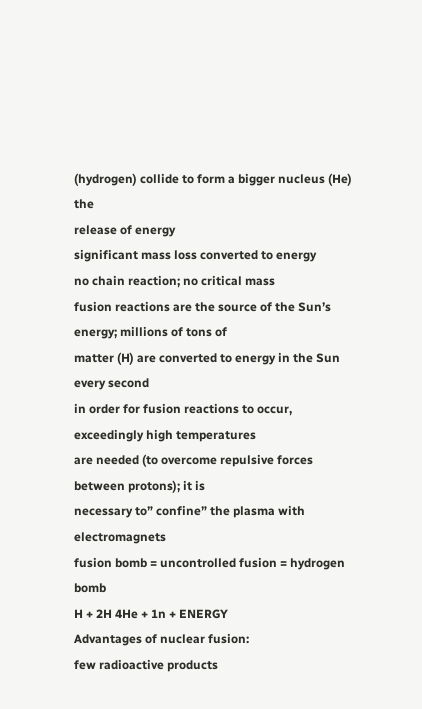(hydrogen) collide to form a bigger nucleus (He) the
release of energy
significant mass loss converted to energy
no chain reaction; no critical mass
fusion reactions are the source of the Sun’s energy; millions of tons of
matter (H) are converted to energy in the Sun every second
in order for fusion reactions to occur, exceedingly high temperatures
are needed (to overcome repulsive forces between protons); it is
necessary to” confine” the plasma with electromagnets
fusion bomb = uncontrolled fusion = hydrogen bomb
H + 2H 4He + 1n + ENERGY
Advantages of nuclear fusion:
few radioactive products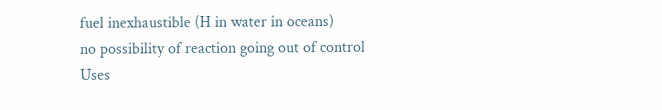fuel inexhaustible (H in water in oceans)
no possibility of reaction going out of control
Uses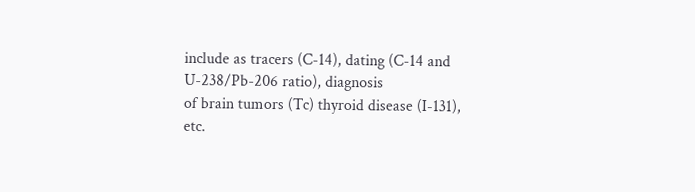include as tracers (C-14), dating (C-14 and U-238/Pb-206 ratio), diagnosis
of brain tumors (Tc) thyroid disease (I-131), etc.